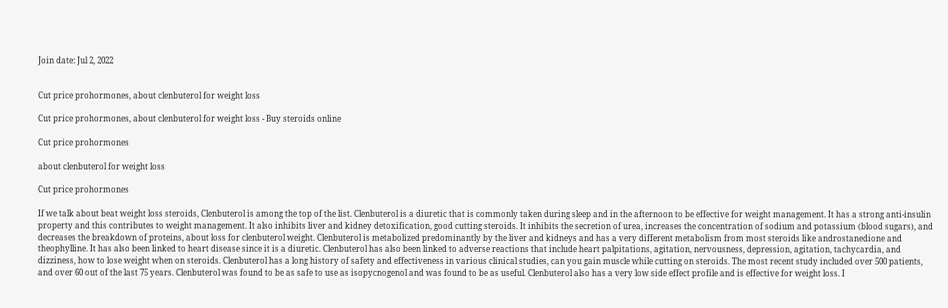Join date: Jul 2, 2022


Cut price prohormones, about clenbuterol for weight loss

Cut price prohormones, about clenbuterol for weight loss - Buy steroids online

Cut price prohormones

about clenbuterol for weight loss

Cut price prohormones

If we talk about beat weight loss steroids, Clenbuterol is among the top of the list. Clenbuterol is a diuretic that is commonly taken during sleep and in the afternoon to be effective for weight management. It has a strong anti-insulin property and this contributes to weight management. It also inhibits liver and kidney detoxification, good cutting steroids. It inhibits the secretion of urea, increases the concentration of sodium and potassium (blood sugars), and decreases the breakdown of proteins, about loss for clenbuterol weight. Clenbuterol is metabolized predominantly by the liver and kidneys and has a very different metabolism from most steroids like androstanedione and theophylline. It has also been linked to heart disease since it is a diuretic. Clenbuterol has also been linked to adverse reactions that include heart palpitations, agitation, nervousness, depression, agitation, tachycardia, and dizziness, how to lose weight when on steroids. Clenbuterol has a long history of safety and effectiveness in various clinical studies, can you gain muscle while cutting on steroids. The most recent study included over 500 patients, and over 60 out of the last 75 years. Clenbuterol was found to be as safe to use as isopycnogenol and was found to be as useful. Clenbuterol also has a very low side effect profile and is effective for weight loss. I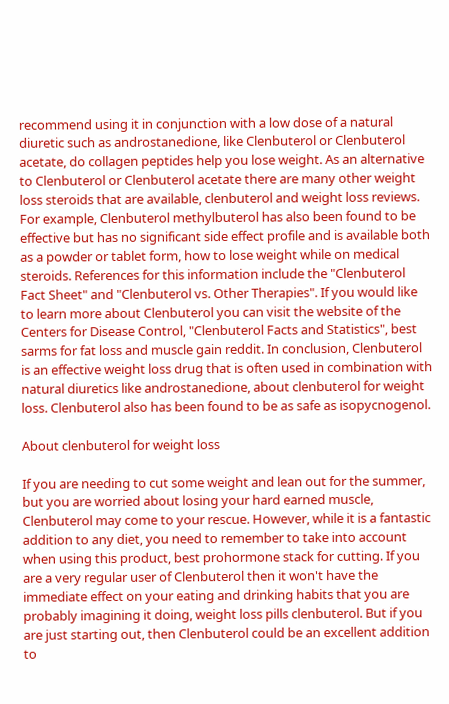recommend using it in conjunction with a low dose of a natural diuretic such as androstanedione, like Clenbuterol or Clenbuterol acetate, do collagen peptides help you lose weight. As an alternative to Clenbuterol or Clenbuterol acetate there are many other weight loss steroids that are available, clenbuterol and weight loss reviews. For example, Clenbuterol methylbuterol has also been found to be effective but has no significant side effect profile and is available both as a powder or tablet form, how to lose weight while on medical steroids. References for this information include the "Clenbuterol Fact Sheet" and "Clenbuterol vs. Other Therapies". If you would like to learn more about Clenbuterol you can visit the website of the Centers for Disease Control, "Clenbuterol Facts and Statistics", best sarms for fat loss and muscle gain reddit. In conclusion, Clenbuterol is an effective weight loss drug that is often used in combination with natural diuretics like androstanedione, about clenbuterol for weight loss. Clenbuterol also has been found to be as safe as isopycnogenol.

About clenbuterol for weight loss

If you are needing to cut some weight and lean out for the summer, but you are worried about losing your hard earned muscle, Clenbuterol may come to your rescue. However, while it is a fantastic addition to any diet, you need to remember to take into account when using this product, best prohormone stack for cutting. If you are a very regular user of Clenbuterol then it won't have the immediate effect on your eating and drinking habits that you are probably imagining it doing, weight loss pills clenbuterol. But if you are just starting out, then Clenbuterol could be an excellent addition to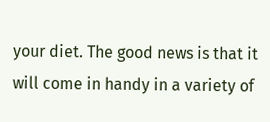your diet. The good news is that it will come in handy in a variety of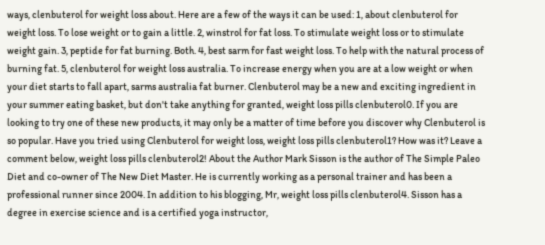ways, clenbuterol for weight loss about. Here are a few of the ways it can be used: 1, about clenbuterol for weight loss. To lose weight or to gain a little. 2, winstrol for fat loss. To stimulate weight loss or to stimulate weight gain. 3, peptide for fat burning. Both. 4, best sarm for fast weight loss. To help with the natural process of burning fat. 5, clenbuterol for weight loss australia. To increase energy when you are at a low weight or when your diet starts to fall apart, sarms australia fat burner. Clenbuterol may be a new and exciting ingredient in your summer eating basket, but don't take anything for granted, weight loss pills clenbuterol0. If you are looking to try one of these new products, it may only be a matter of time before you discover why Clenbuterol is so popular. Have you tried using Clenbuterol for weight loss, weight loss pills clenbuterol1? How was it? Leave a comment below, weight loss pills clenbuterol2! About the Author Mark Sisson is the author of The Simple Paleo Diet and co-owner of The New Diet Master. He is currently working as a personal trainer and has been a professional runner since 2004. In addition to his blogging, Mr, weight loss pills clenbuterol4. Sisson has a degree in exercise science and is a certified yoga instructor,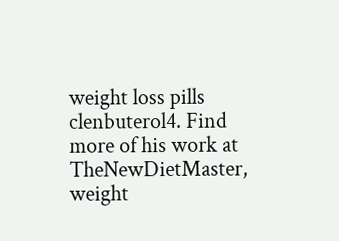weight loss pills clenbuterol4. Find more of his work at TheNewDietMaster, weight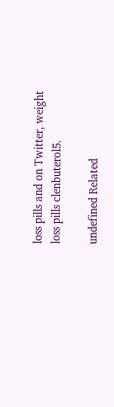loss pills and on Twitter, weight loss pills clenbuterol5.

undefined Related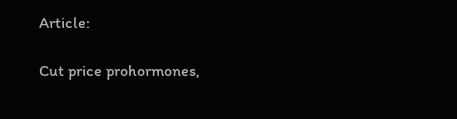Article:

Cut price prohormones,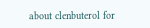about clenbuterol for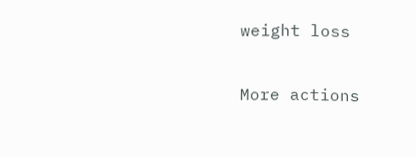weight loss

More actions